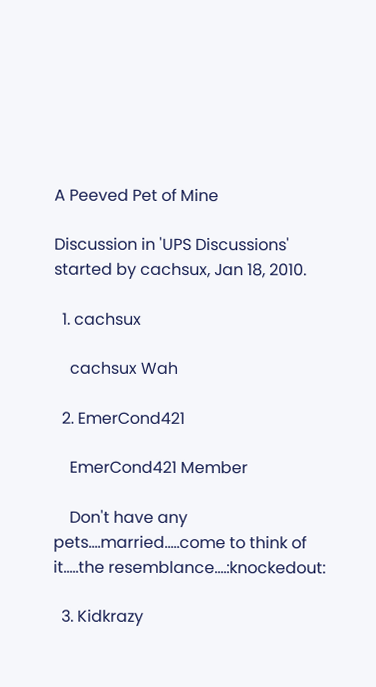A Peeved Pet of Mine

Discussion in 'UPS Discussions' started by cachsux, Jan 18, 2010.

  1. cachsux

    cachsux Wah

  2. EmerCond421

    EmerCond421 Member

    Don't have any pets....married.....come to think of it.....the resemblance....:knockedout:

  3. Kidkrazy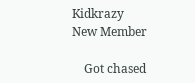Kidkrazy New Member

    Got chased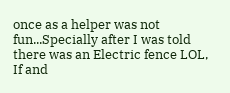once as a helper was not fun...Specially after I was told there was an Electric fence LOL, If and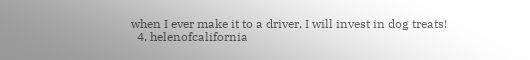when I ever make it to a driver, I will invest in dog treats!
  4. helenofcalifornia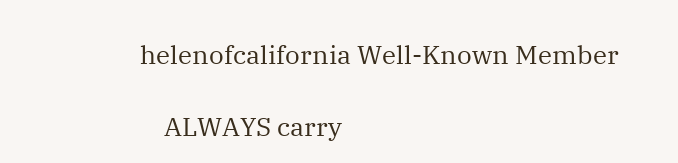helenofcalifornia Well-Known Member

    ALWAYS carry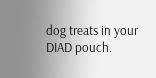dog treats in your DIAD pouch.